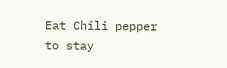Eat Chili pepper to stay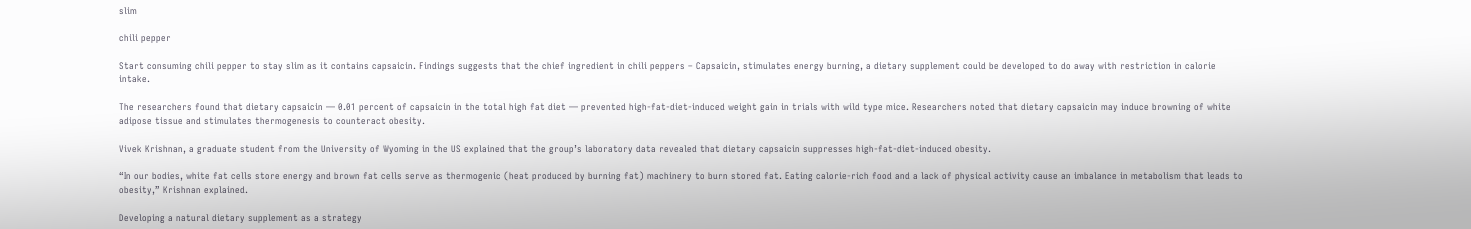slim

chili pepper

Start consuming chili pepper to stay slim as it contains capsaicin. Findings suggests that the chief ingredient in chili peppers – Capsaicin, stimulates energy burning, a dietary supplement could be developed to do away with restriction in calorie intake.

The researchers found that dietary capsaicin — 0.01 percent of capsaicin in the total high fat diet — prevented high-fat-diet-induced weight gain in trials with wild type mice. Researchers noted that dietary capsaicin may induce browning of white adipose tissue and stimulates thermogenesis to counteract obesity.

Vivek Krishnan, a graduate student from the University of Wyoming in the US explained that the group’s laboratory data revealed that dietary capsaicin suppresses high-fat-diet-induced obesity.

“In our bodies, white fat cells store energy and brown fat cells serve as thermogenic (heat produced by burning fat) machinery to burn stored fat. Eating calorie-rich food and a lack of physical activity cause an imbalance in metabolism that leads to obesity,” Krishnan explained.

Developing a natural dietary supplement as a strategy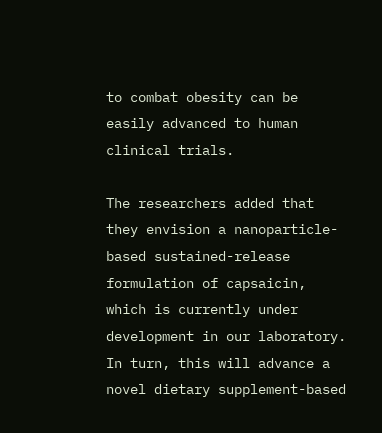to combat obesity can be easily advanced to human clinical trials.

The researchers added that they envision a nanoparticle-based sustained-release formulation of capsaicin, which is currently under development in our laboratory. In turn, this will advance a novel dietary supplement-based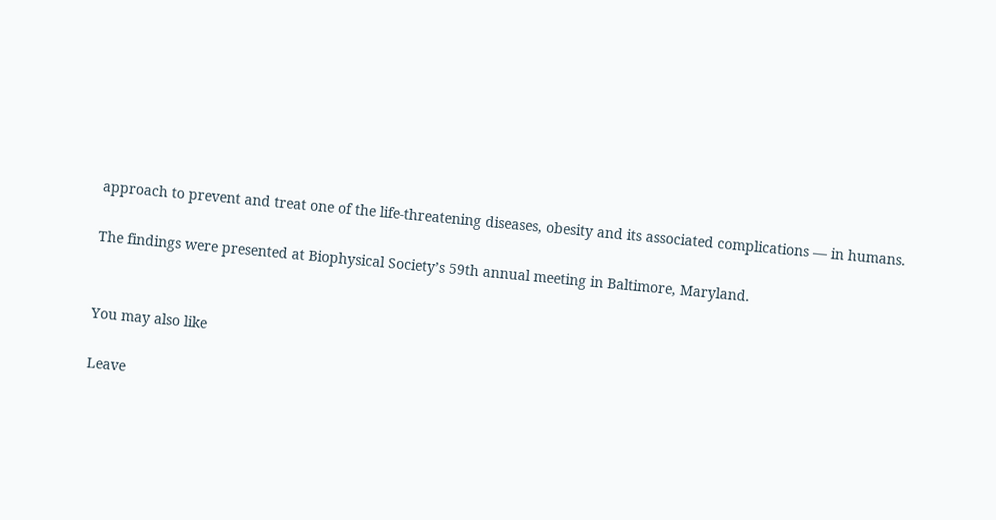approach to prevent and treat one of the life-threatening diseases, obesity and its associated complications — in humans.

The findings were presented at Biophysical Society’s 59th annual meeting in Baltimore, Maryland.


You may also like

Leave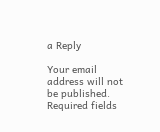a Reply

Your email address will not be published. Required fields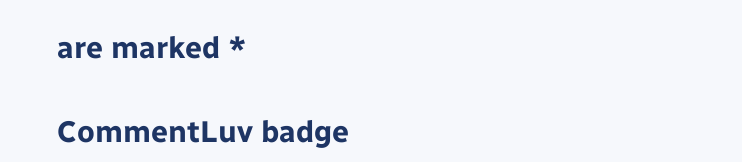are marked *

CommentLuv badge